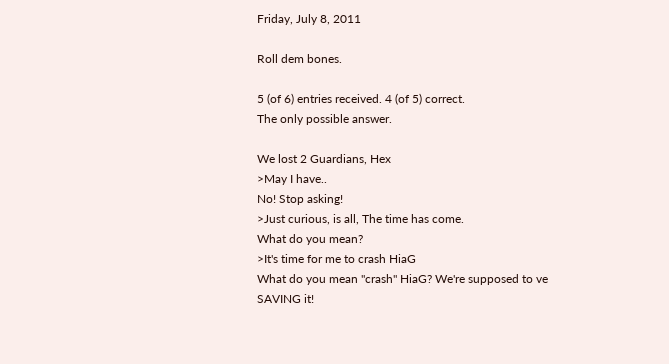Friday, July 8, 2011

Roll dem bones.

5 (of 6) entries received. 4 (of 5) correct.
The only possible answer.

We lost 2 Guardians, Hex
>May I have..
No! Stop asking!
>Just curious, is all, The time has come.
What do you mean?
>It's time for me to crash HiaG
What do you mean "crash" HiaG? We're supposed to ve SAVING it!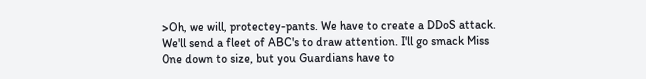>Oh, we will, protectey-pants. We have to create a DDoS attack. We'll send a fleet of ABC's to draw attention. I'll go smack Miss 0ne down to size, but you Guardians have to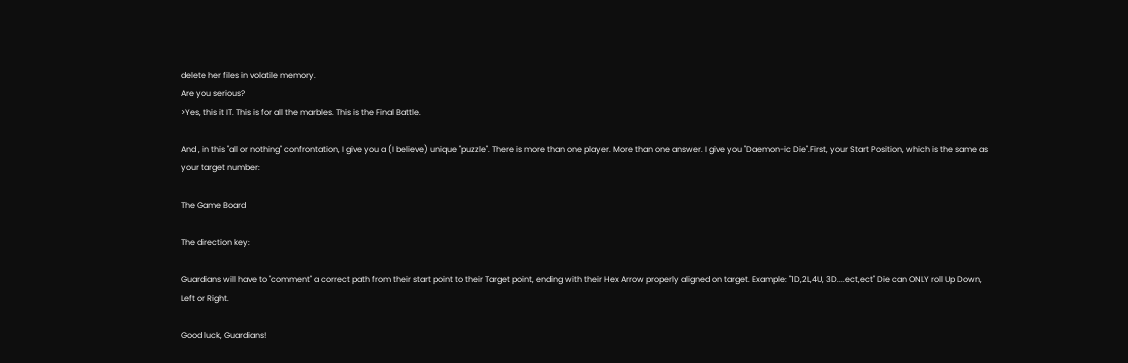delete her files in volatile memory.
Are you serious?
>Yes, this it IT. This is for all the marbles. This is the Final Battle.

And , in this "all or nothing" confrontation, I give you a (I believe) unique "puzzle". There is more than one player. More than one answer. I give you "Daemon-ic Die".First, your Start Position, which is the same as your target number:

The Game Board

The direction key:

Guardians will have to "comment" a correct path from their start point to their Target point, ending with their Hex Arrow properly aligned on target. Example: "1D,2L,4U, 3D....ect,ect" Die can ONLY roll Up Down, Left or Right.

Good luck, Guardians!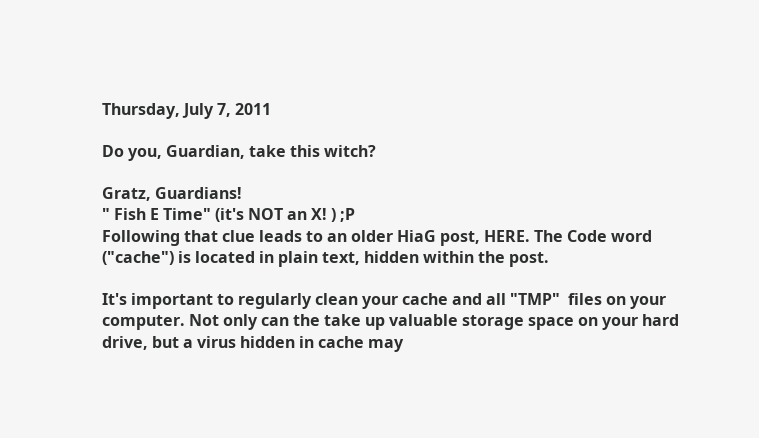Thursday, July 7, 2011

Do you, Guardian, take this witch?

Gratz, Guardians!
" Fish E Time" (it's NOT an X! ) ;P
Following that clue leads to an older HiaG post, HERE. The Code word ("cache") is located in plain text, hidden within the post.

It's important to regularly clean your cache and all "TMP"  files on your computer. Not only can the take up valuable storage space on your hard drive, but a virus hidden in cache may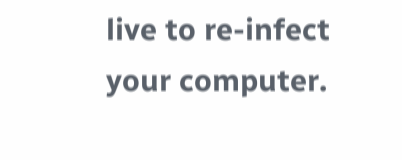live to re-infect your computer.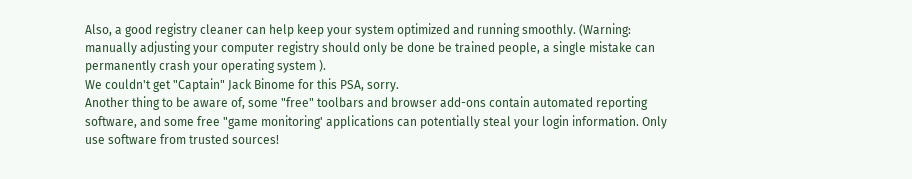Also, a good registry cleaner can help keep your system optimized and running smoothly. (Warning: manually adjusting your computer registry should only be done be trained people, a single mistake can permanently crash your operating system ).
We couldn't get "Captain" Jack Binome for this PSA, sorry.
Another thing to be aware of, some "free" toolbars and browser add-ons contain automated reporting software, and some free "game monitoring' applications can potentially steal your login information. Only use software from trusted sources!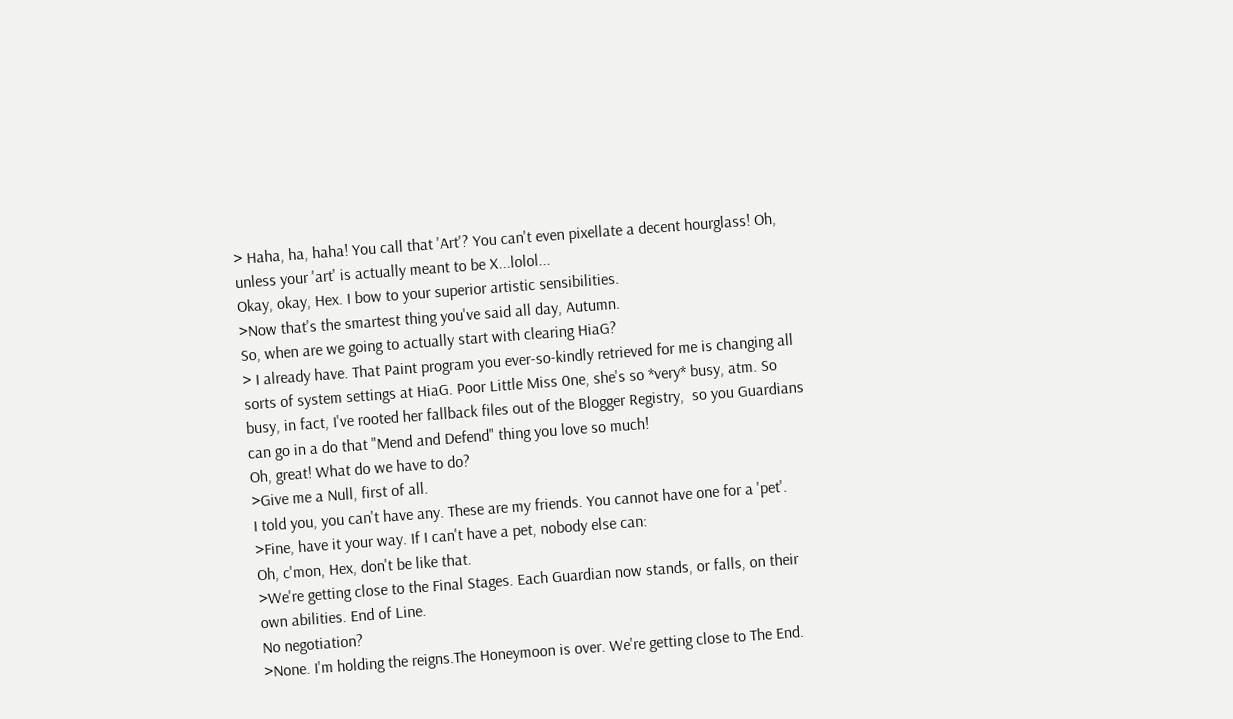> Haha, ha, haha! You call that 'Art'? You can't even pixellate a decent hourglass! Oh, unless your 'art' is actually meant to be X...lolol...
Okay, okay, Hex. I bow to your superior artistic sensibilities.
>Now that's the smartest thing you've said all day, Autumn.
So, when are we going to actually start with clearing HiaG?
> I already have. That Paint program you ever-so-kindly retrieved for me is changing all sorts of system settings at HiaG. Poor Little Miss 0ne, she's so *very* busy, atm. So busy, in fact, I've rooted her fallback files out of the Blogger Registry,  so you Guardians can go in a do that "Mend and Defend" thing you love so much!
Oh, great! What do we have to do?
>Give me a Null, first of all.
I told you, you can't have any. These are my friends. You cannot have one for a 'pet'.
>Fine, have it your way. If I can't have a pet, nobody else can:
Oh, c'mon, Hex, don't be like that.
>We're getting close to the Final Stages. Each Guardian now stands, or falls, on their own abilities. End of Line.
No negotiation?
>None. I'm holding the reigns.The Honeymoon is over. We're getting close to The End.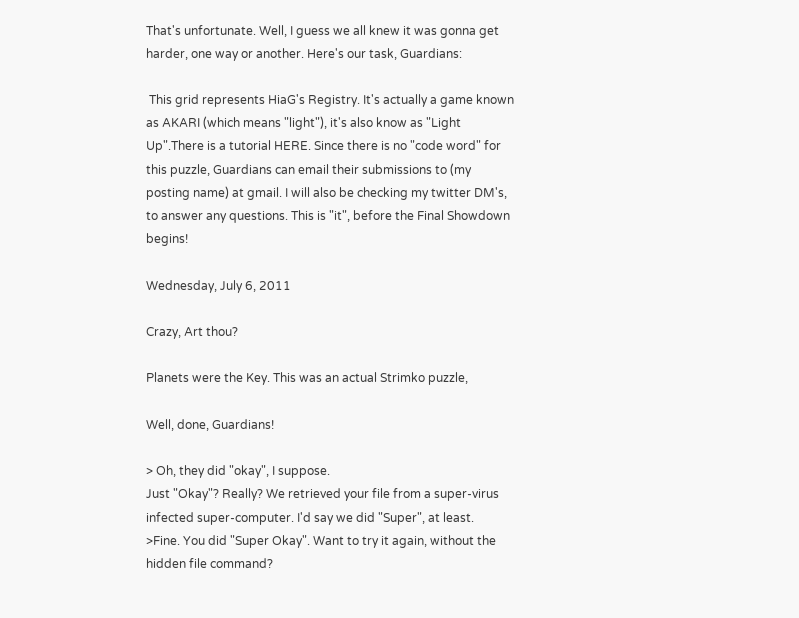That's unfortunate. Well, I guess we all knew it was gonna get harder, one way or another. Here's our task, Guardians:

 This grid represents HiaG's Registry. It's actually a game known as AKARI (which means "light"), it's also know as "Light Up".There is a tutorial HERE. Since there is no "code word" for this puzzle, Guardians can email their submissions to (my posting name) at gmail. I will also be checking my twitter DM's, to answer any questions. This is "it", before the Final Showdown begins!

Wednesday, July 6, 2011

Crazy, Art thou?

Planets were the Key. This was an actual Strimko puzzle,

Well, done, Guardians!

> Oh, they did "okay", I suppose.
Just "Okay"? Really? We retrieved your file from a super-virus infected super-computer. I'd say we did "Super", at least.
>Fine. You did "Super Okay". Want to try it again, without the hidden file command?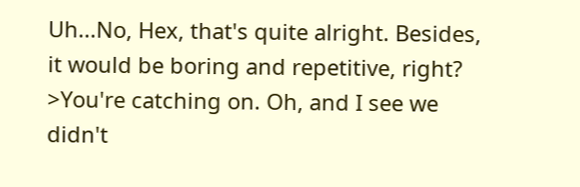Uh...No, Hex, that's quite alright. Besides, it would be boring and repetitive, right?
>You're catching on. Oh, and I see we didn't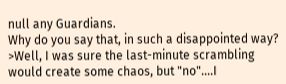null any Guardians.
Why do you say that, in such a disappointed way?
>Well, I was sure the last-minute scrambling would create some chaos, but "no"....I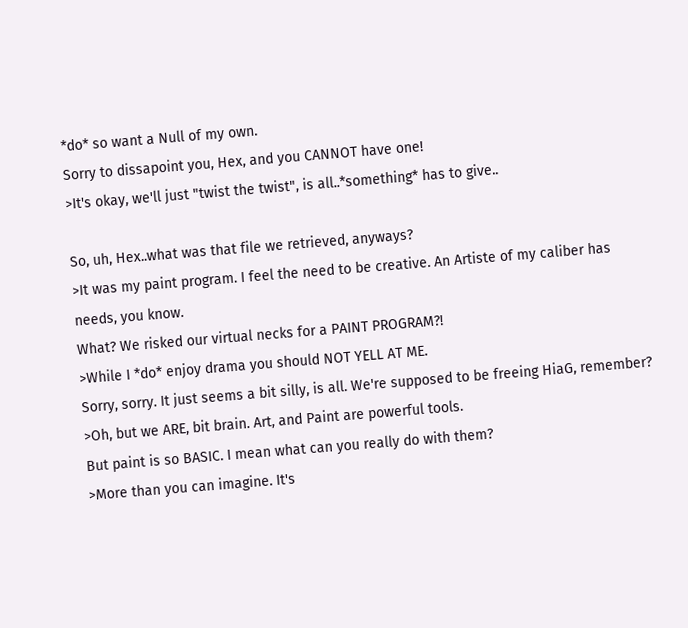*do* so want a Null of my own.
Sorry to dissapoint you, Hex, and you CANNOT have one!
>It's okay, we'll just "twist the twist", is all..*something* has to give..

So, uh, Hex..what was that file we retrieved, anyways?
>It was my paint program. I feel the need to be creative. An Artiste of my caliber has needs, you know.
What? We risked our virtual necks for a PAINT PROGRAM?!
>While I *do* enjoy drama you should NOT YELL AT ME.
Sorry, sorry. It just seems a bit silly, is all. We're supposed to be freeing HiaG, remember?
>Oh, but we ARE, bit brain. Art, and Paint are powerful tools.
But paint is so BASIC. I mean what can you really do with them?
>More than you can imagine. It's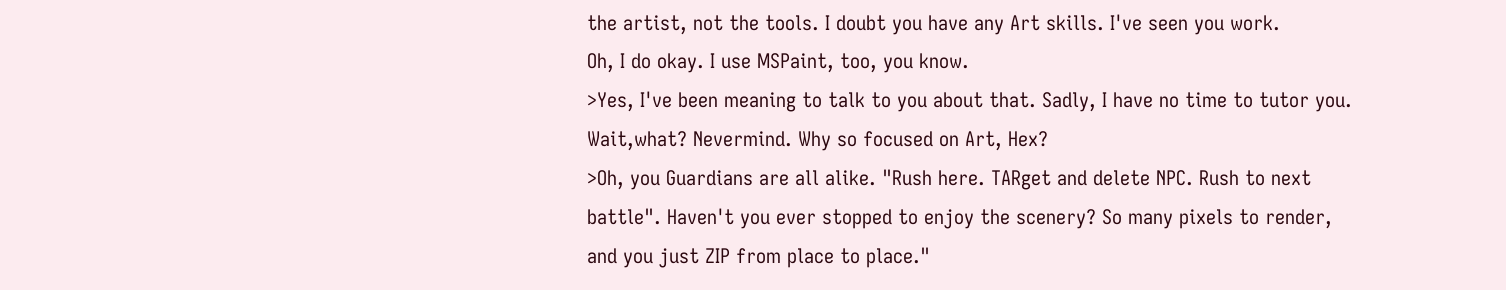the artist, not the tools. I doubt you have any Art skills. I've seen you work.
Oh, I do okay. I use MSPaint, too, you know.
>Yes, I've been meaning to talk to you about that. Sadly, I have no time to tutor you.
Wait,what? Nevermind. Why so focused on Art, Hex?
>Oh, you Guardians are all alike. "Rush here. TARget and delete NPC. Rush to next battle". Haven't you ever stopped to enjoy the scenery? So many pixels to render, and you just ZIP from place to place."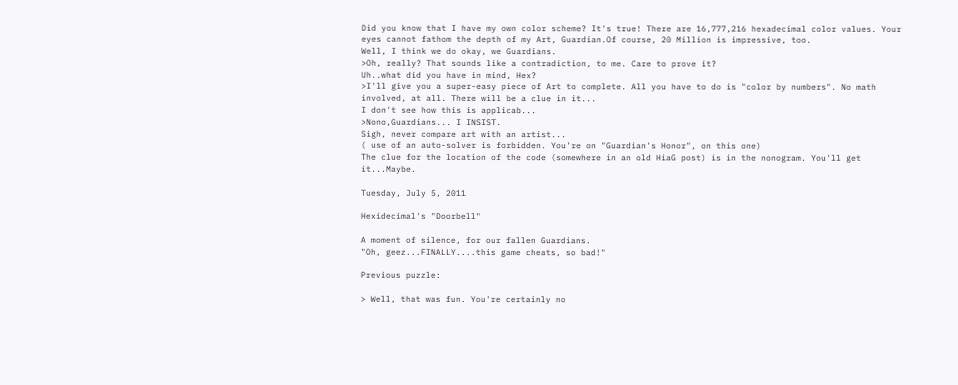Did you know that I have my own color scheme? It's true! There are 16,777,216 hexadecimal color values. Your eyes cannot fathom the depth of my Art, Guardian.Of course, 20 Million is impressive, too.
Well, I think we do okay, we Guardians.
>Oh, really? That sounds like a contradiction, to me. Care to prove it?
Uh..what did you have in mind, Hex?
>I'll give you a super-easy piece of Art to complete. All you have to do is "color by numbers". No math involved, at all. There will be a clue in it...
I don't see how this is applicab...
>Nono,Guardians... I INSIST.
Sigh, never compare art with an artist...
( use of an auto-solver is forbidden. You're on "Guardian's Honor", on this one)
The clue for the location of the code (somewhere in an old HiaG post) is in the nonogram. You'll get it...Maybe.

Tuesday, July 5, 2011

Hexidecimal's "Doorbell"

A moment of silence, for our fallen Guardians.
"Oh, geez...FINALLY....this game cheats, so bad!"

Previous puzzle:

> Well, that was fun. You're certainly no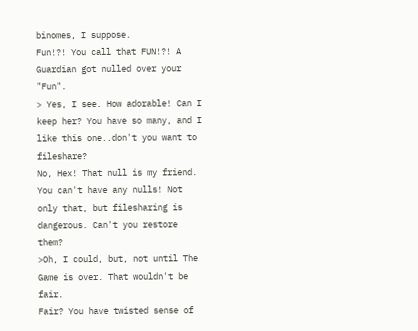binomes, I suppose.
Fun!?! You call that FUN!?! A Guardian got nulled over your "Fun".
> Yes, I see. How adorable! Can I keep her? You have so many, and I like this one..don't you want to fileshare?
No, Hex! That null is my friend. You can't have any nulls! Not only that, but filesharing is dangerous. Can't you restore them?
>Oh, I could, but, not until The Game is over. That wouldn't be fair.
Fair? You have twisted sense of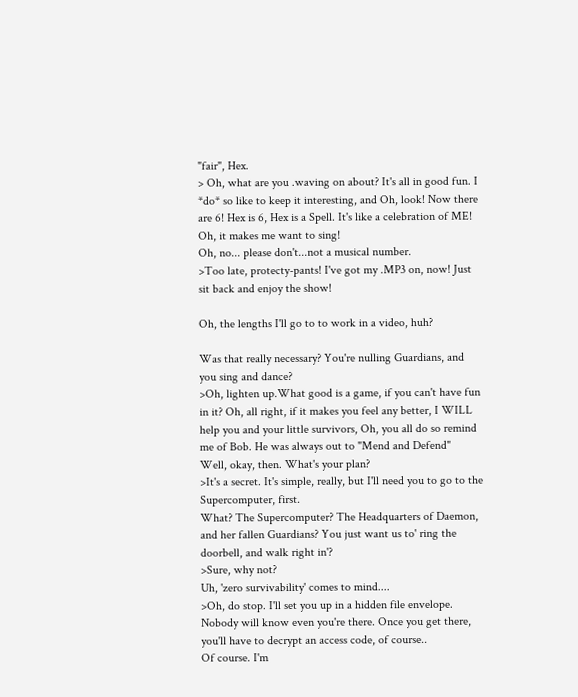"fair", Hex.
> Oh, what are you .waving on about? It's all in good fun. I *do* so like to keep it interesting, and Oh, look! Now there are 6! Hex is 6, Hex is a Spell. It's like a celebration of ME! Oh, it makes me want to sing!
Oh, no... please don't...not a musical number.
>Too late, protecty-pants! I've got my .MP3 on, now! Just sit back and enjoy the show!

Oh, the lengths I'll go to to work in a video, huh?

Was that really necessary? You're nulling Guardians, and you sing and dance?
>Oh, lighten up.What good is a game, if you can't have fun in it? Oh, all right, if it makes you feel any better, I WILL help you and your little survivors, Oh, you all do so remind me of Bob. He was always out to "Mend and Defend"
Well, okay, then. What's your plan?
>It's a secret. It's simple, really, but I'll need you to go to the Supercomputer, first.
What? The Supercomputer? The Headquarters of Daemon, and her fallen Guardians? You just want us to' ring the doorbell, and walk right in'?
>Sure, why not?
Uh, 'zero survivability' comes to mind....
>Oh, do stop. I'll set you up in a hidden file envelope. Nobody will know even you're there. Once you get there, you'll have to decrypt an access code, of course..
Of course. I'm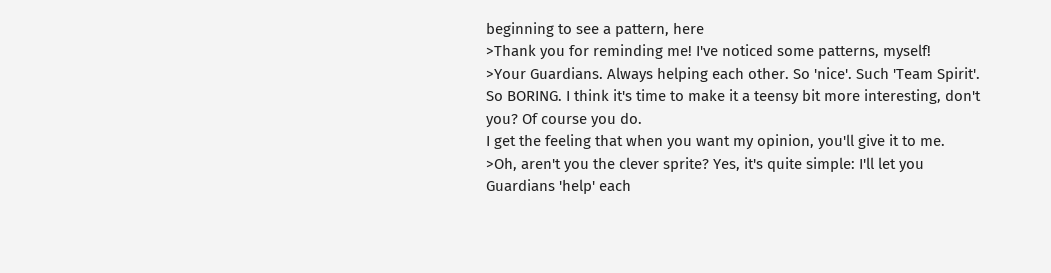beginning to see a pattern, here
>Thank you for reminding me! I've noticed some patterns, myself!
>Your Guardians. Always helping each other. So 'nice'. Such 'Team Spirit'. So BORING. I think it's time to make it a teensy bit more interesting, don't you? Of course you do.
I get the feeling that when you want my opinion, you'll give it to me.
>Oh, aren't you the clever sprite? Yes, it's quite simple: I'll let you Guardians 'help' each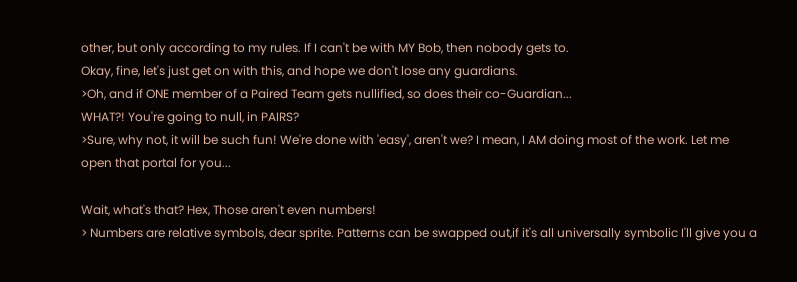other, but only according to my rules. If I can't be with MY Bob, then nobody gets to.
Okay, fine, let's just get on with this, and hope we don't lose any guardians.
>Oh, and if ONE member of a Paired Team gets nullified, so does their co-Guardian...
WHAT?! You're going to null, in PAIRS?
>Sure, why not, it will be such fun! We're done with 'easy', aren't we? I mean, I AM doing most of the work. Let me open that portal for you...

Wait, what's that? Hex, Those aren't even numbers!
> Numbers are relative symbols, dear sprite. Patterns can be swapped out,if it's all universally symbolic I'll give you a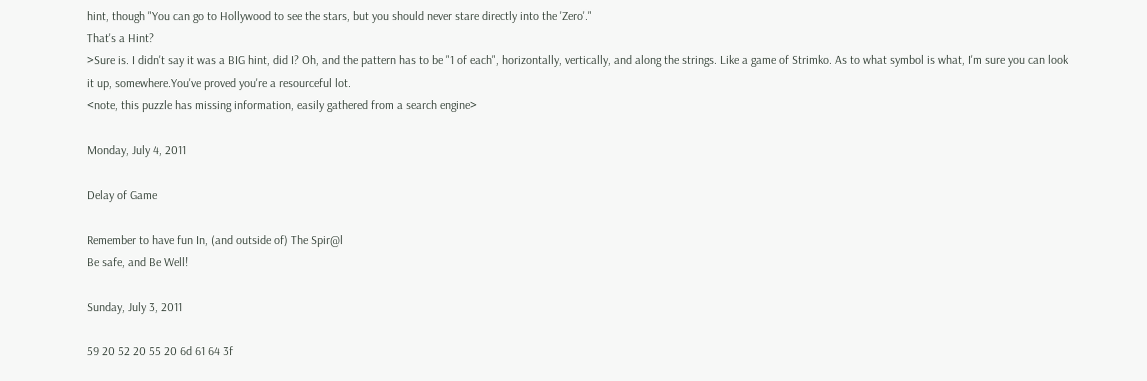hint, though "You can go to Hollywood to see the stars, but you should never stare directly into the 'Zero'."
That's a Hint?
>Sure is. I didn't say it was a BIG hint, did I? Oh, and the pattern has to be "1 of each", horizontally, vertically, and along the strings. Like a game of Strimko. As to what symbol is what, I'm sure you can look it up, somewhere.You've proved you're a resourceful lot.
<note, this puzzle has missing information, easily gathered from a search engine>

Monday, July 4, 2011

Delay of Game

Remember to have fun In, (and outside of) The Spir@l
Be safe, and Be Well!

Sunday, July 3, 2011

59 20 52 20 55 20 6d 61 64 3f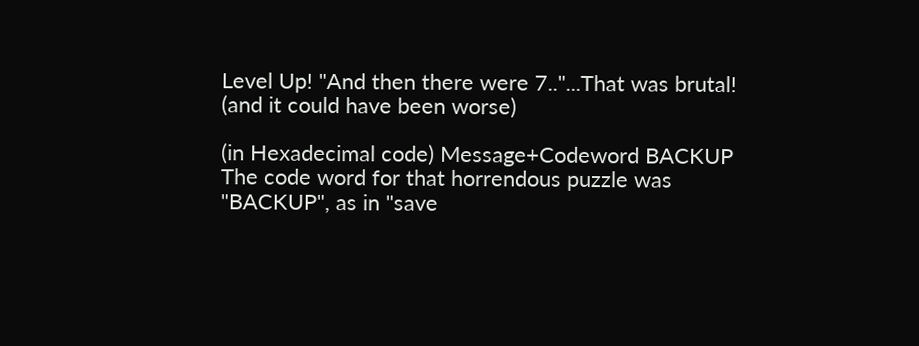Level Up! "And then there were 7.."...That was brutal! (and it could have been worse)

(in Hexadecimal code) Message+Codeword BACKUP
The code word for that horrendous puzzle was "BACKUP", as in "save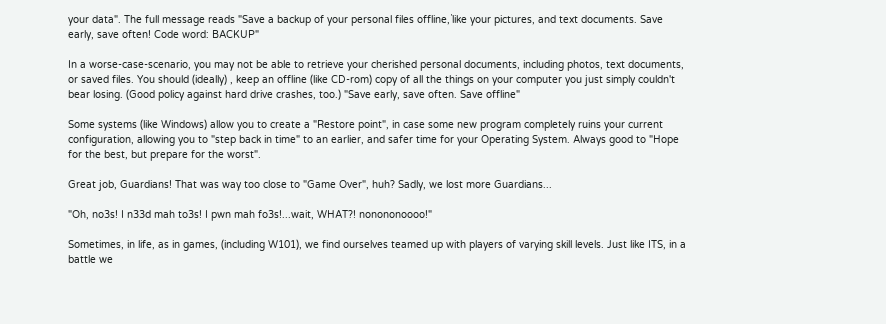your data". The full message reads "Save a backup of your personal files offline,`like your pictures, and text documents. Save early, save often! Code word: BACKUP"

In a worse-case-scenario, you may not be able to retrieve your cherished personal documents, including photos, text documents, or saved files. You should (ideally) , keep an offline (like CD-rom) copy of all the things on your computer you just simply couldn't bear losing. (Good policy against hard drive crashes, too.) "Save early, save often. Save offline"

Some systems (like Windows) allow you to create a "Restore point", in case some new program completely ruins your current configuration, allowing you to "step back in time" to an earlier, and safer time for your Operating System. Always good to "Hope for the best, but prepare for the worst".

Great job, Guardians! That was way too close to "Game Over", huh? Sadly, we lost more Guardians...

"Oh, no3s! I n33d mah to3s! I pwn mah fo3s!...wait, WHAT?! nonononoooo!"

Sometimes, in life, as in games, (including W101), we find ourselves teamed up with players of varying skill levels. Just like ITS, in a battle we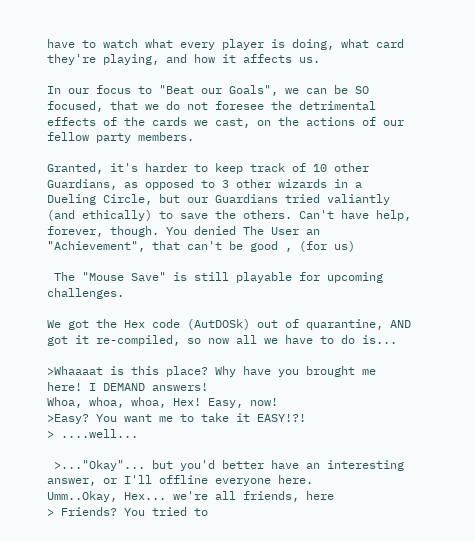have to watch what every player is doing, what card they're playing, and how it affects us.

In our focus to "Beat our Goals", we can be SO focused, that we do not foresee the detrimental effects of the cards we cast, on the actions of our fellow party members.

Granted, it's harder to keep track of 10 other Guardians, as opposed to 3 other wizards in a Dueling Circle, but our Guardians tried valiantly (and ethically) to save the others. Can't have help, forever, though. You denied The User an "Achievement", that can't be good , (for us)

 The "Mouse Save" is still playable for upcoming challenges.

We got the Hex code (AutDOSk) out of quarantine, AND got it re-compiled, so now all we have to do is...

>Whaaaat is this place? Why have you brought me here! I DEMAND answers!
Whoa, whoa, whoa, Hex! Easy, now!
>Easy? You want me to take it EASY!?!
> ....well...

 >..."Okay"... but you'd better have an interesting answer, or I'll offline everyone here.
Umm..Okay, Hex... we're all friends, here
> Friends? You tried to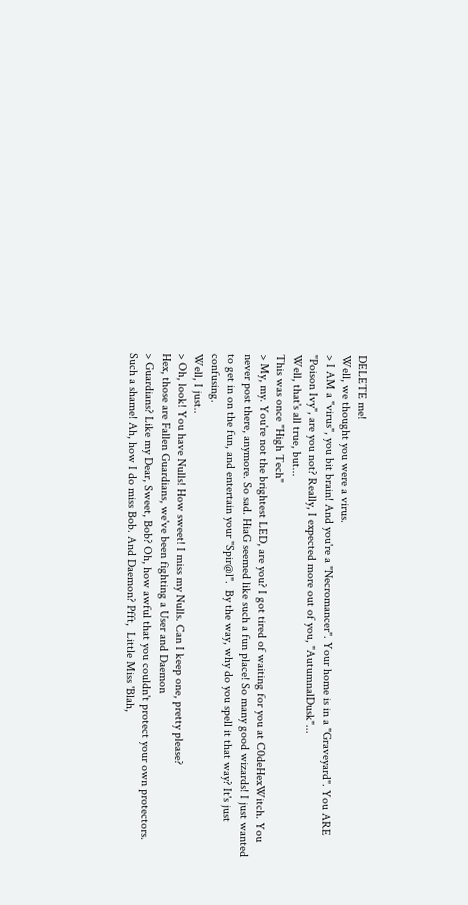DELETE me!
Well, we thought you were a virus.
> I AM a "virus", you bit brain! And you're a "Necromancer". Your home is in a "Graveyard". You ARE "Poison Ivy", are you not? Really, I expected more out of you, "AutumnalDusk"...
Well, that's all true, but...
This was once "High Tech"
> My, my. You're not the brightest LED, are you? I got tired of waiting for you at C0deHexWitch. You never post there, anymore. So sad. HiaG seemed like such a fun place! So many good wizards! I just wanted to get in on the fun, and entertain your "Spir@l".  By the way, why do you spell it that way? It's just confusing.
Well, I just..
> Oh, look! You have Nulls! How sweet! I miss my Nulls. Can I keep one, pretty please?
Hex, those are Fallen Guardians, we've been fighting a User and Daemon
> Guardians? Like my Dear, Sweet, Bob? Oh, how awful that you couldn't protect your own protectors. Such a shame! Ah, how I do miss Bob. And Daemon? Pfft,  Little Miss 'Blah,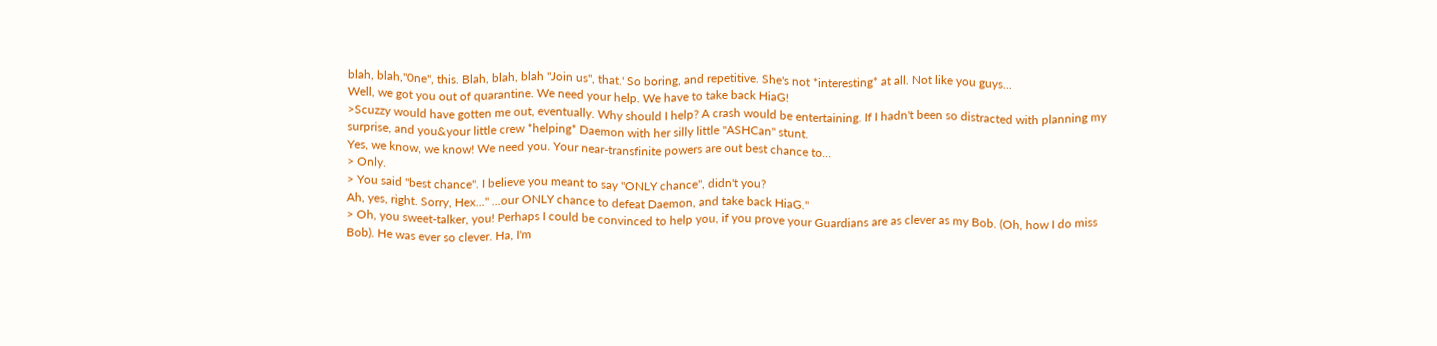blah, blah,"0ne", this. Blah, blah, blah "Join us", that.' So boring, and repetitive. She's not *interesting* at all. Not like you guys...
Well, we got you out of quarantine. We need your help. We have to take back HiaG!
>Scuzzy would have gotten me out, eventually. Why should I help? A crash would be entertaining. If I hadn't been so distracted with planning my surprise, and you&your little crew *helping* Daemon with her silly little "ASHCan" stunt.
Yes, we know, we know! We need you. Your near-transfinite powers are out best chance to...
> Only.
> You said "best chance". I believe you meant to say "ONLY chance", didn't you?
Ah, yes, right. Sorry, Hex..." ...our ONLY chance to defeat Daemon, and take back HiaG."
> Oh, you sweet-talker, you! Perhaps I could be convinced to help you, if you prove your Guardians are as clever as my Bob. (Oh, how I do miss Bob). He was ever so clever. Ha, I'm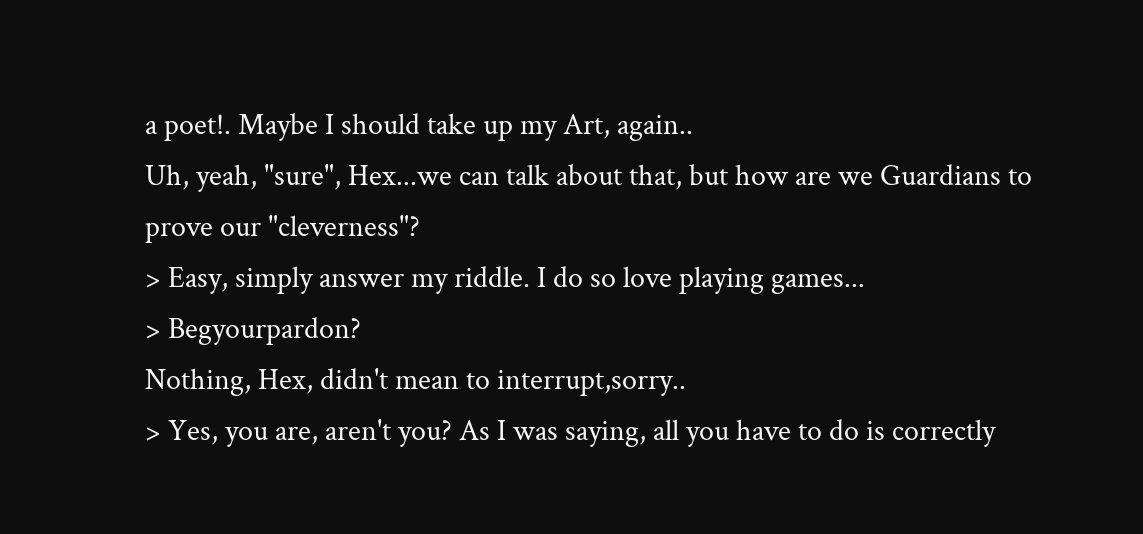a poet!. Maybe I should take up my Art, again..
Uh, yeah, "sure", Hex...we can talk about that, but how are we Guardians to prove our "cleverness"?
> Easy, simply answer my riddle. I do so love playing games...
> Begyourpardon?
Nothing, Hex, didn't mean to interrupt,sorry..
> Yes, you are, aren't you? As I was saying, all you have to do is correctly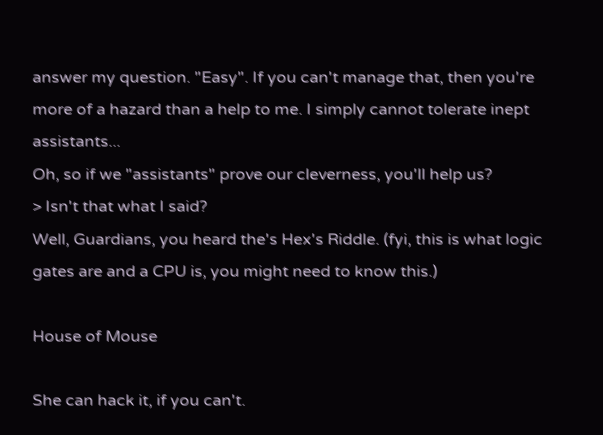answer my question. "Easy". If you can't manage that, then you're more of a hazard than a help to me. I simply cannot tolerate inept assistants...
Oh, so if we "assistants" prove our cleverness, you'll help us?
> Isn't that what I said?
Well, Guardians, you heard the's Hex's Riddle. (fyi, this is what logic gates are and a CPU is, you might need to know this.)

House of Mouse

She can hack it, if you can't.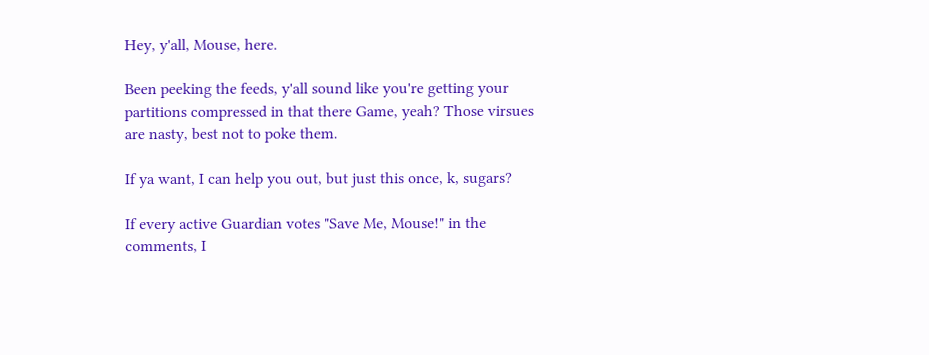Hey, y'all, Mouse, here.

Been peeking the feeds, y'all sound like you're getting your partitions compressed in that there Game, yeah? Those virsues are nasty, best not to poke them.

If ya want, I can help you out, but just this once, k, sugars?

If every active Guardian votes "Save Me, Mouse!" in the comments, I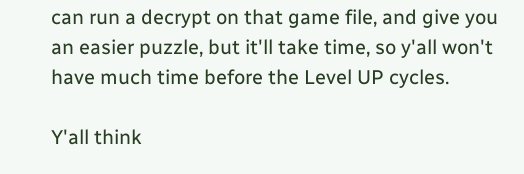can run a decrypt on that game file, and give you an easier puzzle, but it'll take time, so y'all won't have much time before the Level UP cycles.

Y'all think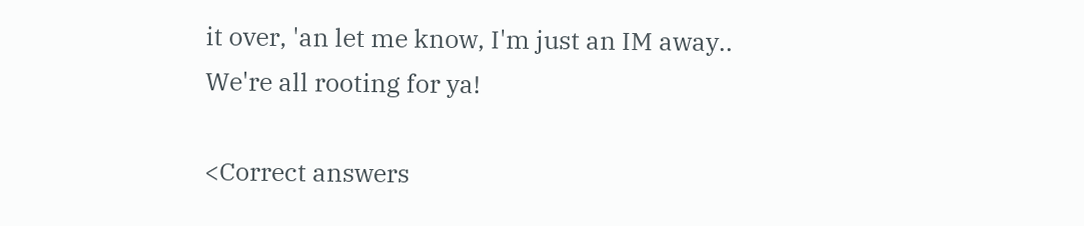it over, 'an let me know, I'm just an IM away..
We're all rooting for ya!

<Correct answers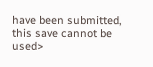have been submitted, this save cannot be used>